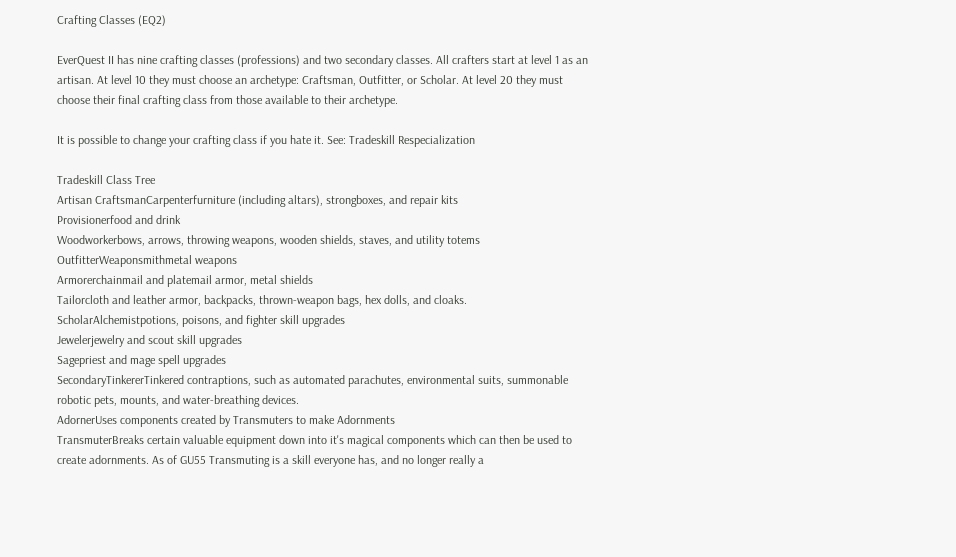Crafting Classes (EQ2)

EverQuest II has nine crafting classes (professions) and two secondary classes. All crafters start at level 1 as an artisan. At level 10 they must choose an archetype: Craftsman, Outfitter, or Scholar. At level 20 they must choose their final crafting class from those available to their archetype.

It is possible to change your crafting class if you hate it. See: Tradeskill Respecialization

Tradeskill Class Tree
Artisan CraftsmanCarpenterfurniture (including altars), strongboxes, and repair kits
Provisionerfood and drink
Woodworkerbows, arrows, throwing weapons, wooden shields, staves, and utility totems
OutfitterWeaponsmithmetal weapons
Armorerchainmail and platemail armor, metal shields
Tailorcloth and leather armor, backpacks, thrown-weapon bags, hex dolls, and cloaks.
ScholarAlchemistpotions, poisons, and fighter skill upgrades
Jewelerjewelry and scout skill upgrades
Sagepriest and mage spell upgrades
SecondaryTinkererTinkered contraptions, such as automated parachutes, environmental suits, summonable robotic pets, mounts, and water-breathing devices.
AdornerUses components created by Transmuters to make Adornments
TransmuterBreaks certain valuable equipment down into it's magical components which can then be used to create adornments. As of GU55 Transmuting is a skill everyone has, and no longer really a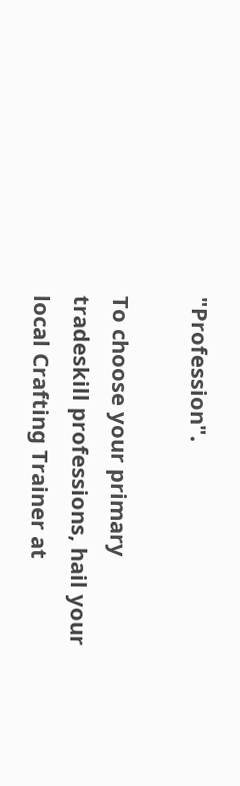"Profession".

To choose your primary tradeskill professions, hail your local Crafting Trainer at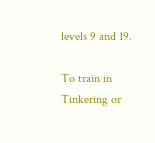levels 9 and 19.

To train in Tinkering or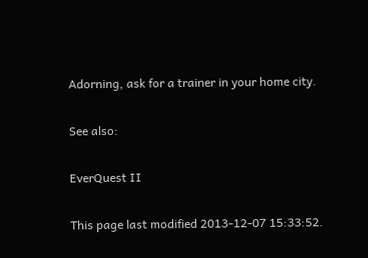Adorning, ask for a trainer in your home city.

See also:

EverQuest II

This page last modified 2013-12-07 15:33:52.